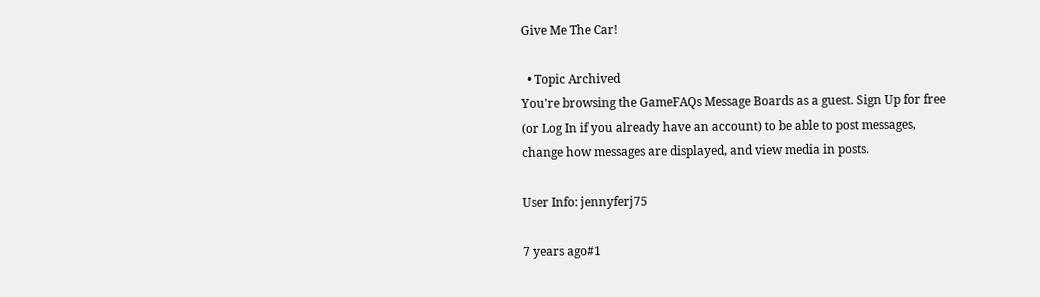Give Me The Car!

  • Topic Archived
You're browsing the GameFAQs Message Boards as a guest. Sign Up for free (or Log In if you already have an account) to be able to post messages, change how messages are displayed, and view media in posts.

User Info: jennyferj75

7 years ago#1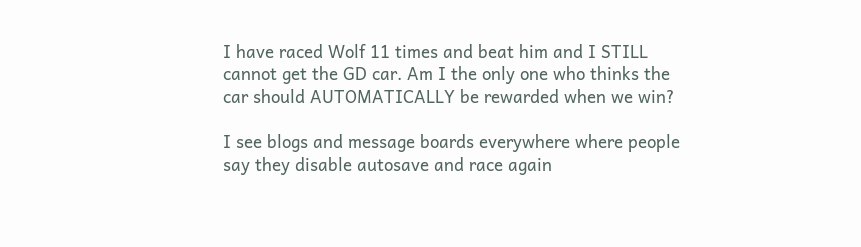I have raced Wolf 11 times and beat him and I STILL cannot get the GD car. Am I the only one who thinks the car should AUTOMATICALLY be rewarded when we win?

I see blogs and message boards everywhere where people say they disable autosave and race again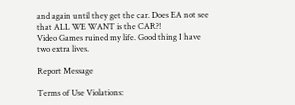and again until they get the car. Does EA not see that ALL WE WANT is the CAR?!
Video Games ruined my life. Good thing I have two extra lives.

Report Message

Terms of Use Violations: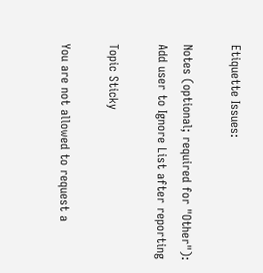Etiquette Issues:

Notes (optional; required for "Other"):
Add user to Ignore List after reporting

Topic Sticky

You are not allowed to request a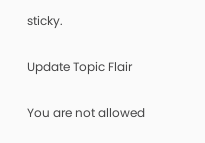sticky.

Update Topic Flair

You are not allowed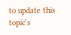to update this topic's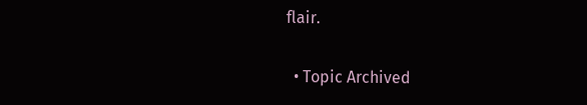flair.

  • Topic Archived